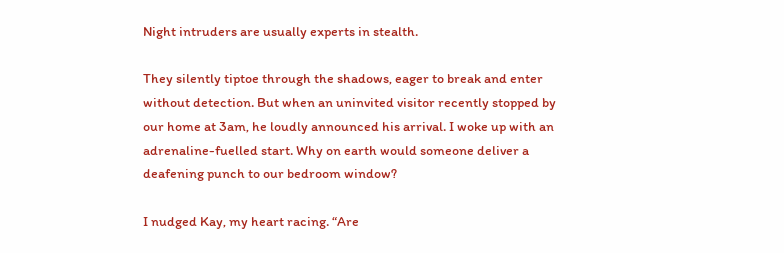Night intruders are usually experts in stealth.

They silently tiptoe through the shadows, eager to break and enter without detection. But when an uninvited visitor recently stopped by our home at 3am, he loudly announced his arrival. I woke up with an adrenaline-fuelled start. Why on earth would someone deliver a deafening punch to our bedroom window?

I nudged Kay, my heart racing. “Are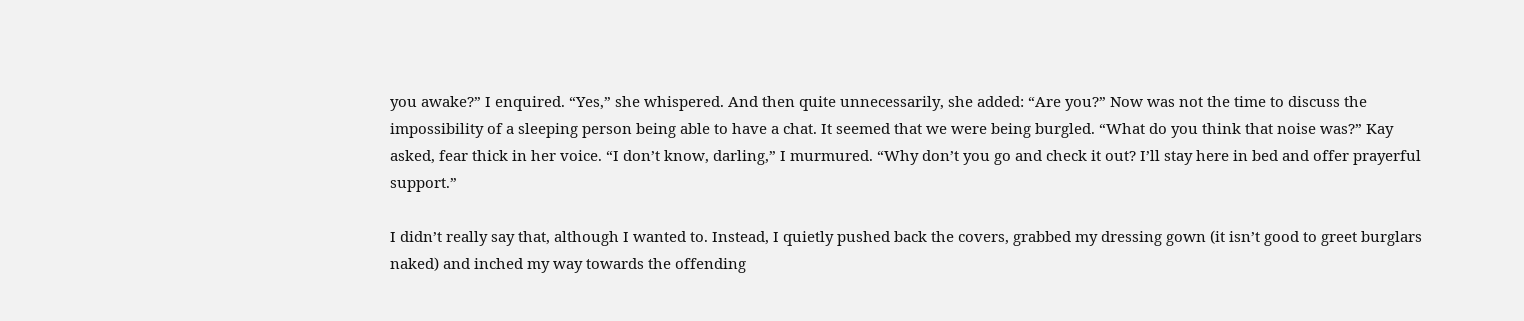you awake?” I enquired. “Yes,” she whispered. And then quite unnecessarily, she added: “Are you?” Now was not the time to discuss the impossibility of a sleeping person being able to have a chat. It seemed that we were being burgled. “What do you think that noise was?” Kay asked, fear thick in her voice. “I don’t know, darling,” I murmured. “Why don’t you go and check it out? I’ll stay here in bed and offer prayerful support.”

I didn’t really say that, although I wanted to. Instead, I quietly pushed back the covers, grabbed my dressing gown (it isn’t good to greet burglars naked) and inched my way towards the offending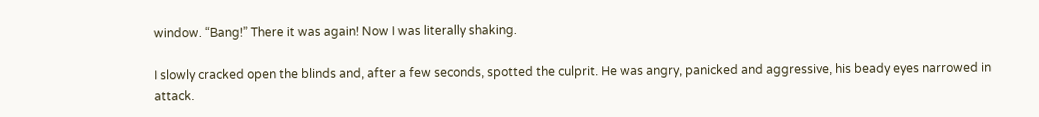window. “Bang!” There it was again! Now I was literally shaking.

I slowly cracked open the blinds and, after a few seconds, spotted the culprit. He was angry, panicked and aggressive, his beady eyes narrowed in attack.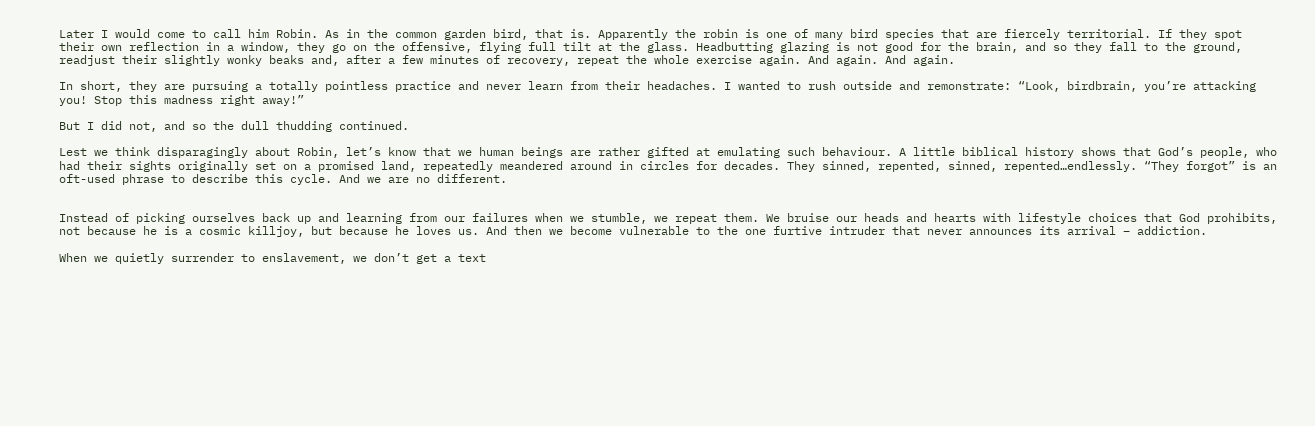Later I would come to call him Robin. As in the common garden bird, that is. Apparently the robin is one of many bird species that are fiercely territorial. If they spot their own reflection in a window, they go on the offensive, flying full tilt at the glass. Headbutting glazing is not good for the brain, and so they fall to the ground, readjust their slightly wonky beaks and, after a few minutes of recovery, repeat the whole exercise again. And again. And again.

In short, they are pursuing a totally pointless practice and never learn from their headaches. I wanted to rush outside and remonstrate: “Look, birdbrain, you’re attacking you! Stop this madness right away!”

But I did not, and so the dull thudding continued.

Lest we think disparagingly about Robin, let’s know that we human beings are rather gifted at emulating such behaviour. A little biblical history shows that God’s people, who had their sights originally set on a promised land, repeatedly meandered around in circles for decades. They sinned, repented, sinned, repented…endlessly. “They forgot” is an oft-used phrase to describe this cycle. And we are no different.


Instead of picking ourselves back up and learning from our failures when we stumble, we repeat them. We bruise our heads and hearts with lifestyle choices that God prohibits, not because he is a cosmic killjoy, but because he loves us. And then we become vulnerable to the one furtive intruder that never announces its arrival – addiction.

When we quietly surrender to enslavement, we don’t get a text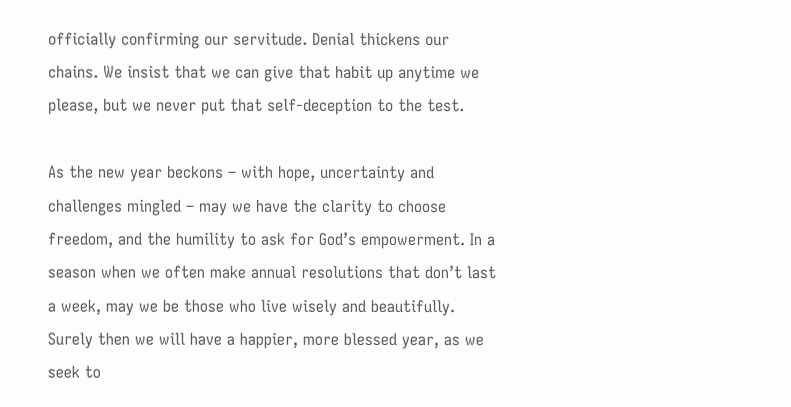officially confirming our servitude. Denial thickens our chains. We insist that we can give that habit up anytime we please, but we never put that self-deception to the test.

As the new year beckons – with hope, uncertainty and challenges mingled – may we have the clarity to choose freedom, and the humility to ask for God’s empowerment. In a season when we often make annual resolutions that don’t last a week, may we be those who live wisely and beautifully. Surely then we will have a happier, more blessed year, as we seek to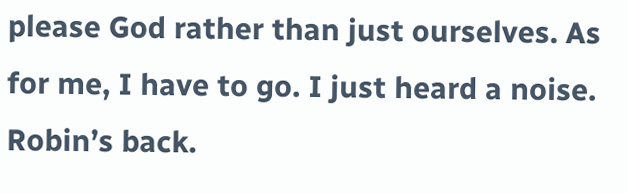please God rather than just ourselves. As for me, I have to go. I just heard a noise. Robin’s back.